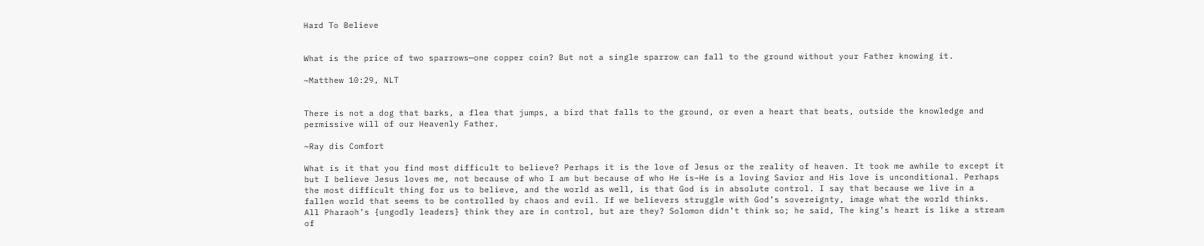Hard To Believe


What is the price of two sparrows—one copper coin? But not a single sparrow can fall to the ground without your Father knowing it.

~Matthew 10:29, NLT


There is not a dog that barks, a flea that jumps, a bird that falls to the ground, or even a heart that beats, outside the knowledge and permissive will of our Heavenly Father.

~Ray dis Comfort

What is it that you find most difficult to believe? Perhaps it is the love of Jesus or the reality of heaven. It took me awhile to except it but I believe Jesus loves me, not because of who I am but because of who He is–He is a loving Savior and His love is unconditional. Perhaps the most difficult thing for us to believe, and the world as well, is that God is in absolute control. I say that because we live in a fallen world that seems to be controlled by chaos and evil. If we believers struggle with God’s sovereignty, image what the world thinks. All Pharaoh’s {ungodly leaders} think they are in control, but are they? Solomon didn’t think so; he said, The king’s heart is like a stream of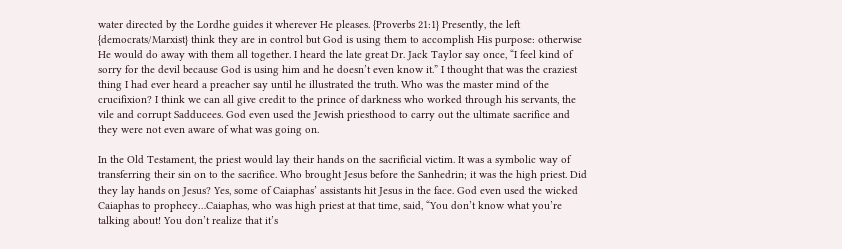water directed by the Lordhe guides it wherever He pleases. {Proverbs 21:1} Presently, the left {democrats/Marxist} think they are in control but God is using them to accomplish His purpose: otherwise He would do away with them all together. I heard the late great Dr. Jack Taylor say once, “I feel kind of sorry for the devil because God is using him and he doesn’t even know it.” I thought that was the craziest thing I had ever heard a preacher say until he illustrated the truth. Who was the master mind of the crucifixion? I think we can all give credit to the prince of darkness who worked through his servants, the vile and corrupt Sadducees. God even used the Jewish priesthood to carry out the ultimate sacrifice and they were not even aware of what was going on.

In the Old Testament, the priest would lay their hands on the sacrificial victim. It was a symbolic way of transferring their sin on to the sacrifice. Who brought Jesus before the Sanhedrin; it was the high priest. Did they lay hands on Jesus? Yes, some of Caiaphas’ assistants hit Jesus in the face. God even used the wicked Caiaphas to prophecy…Caiaphas, who was high priest at that time, said, “You don’t know what you’re talking about! You don’t realize that it’s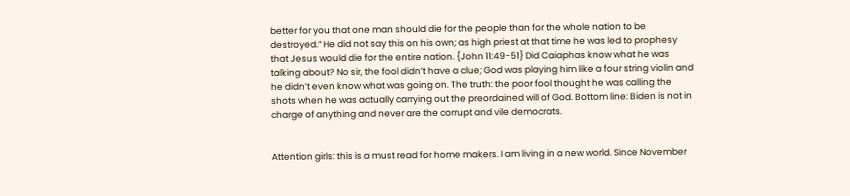better for you that one man should die for the people than for the whole nation to be destroyed.” He did not say this on his own; as high priest at that time he was led to prophesy that Jesus would die for the entire nation. {John 11:49-51} Did Caiaphas know what he was talking about? No sir, the fool didn’t have a clue; God was playing him like a four string violin and he didn’t even know what was going on. The truth: the poor fool thought he was calling the shots when he was actually carrying out the preordained will of God. Bottom line: Biden is not in charge of anything and never are the corrupt and vile democrats.


Attention girls: this is a must read for home makers. I am living in a new world. Since November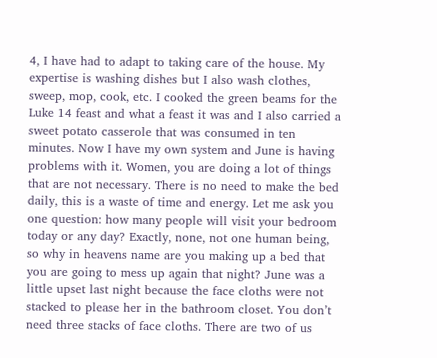4, I have had to adapt to taking care of the house. My expertise is washing dishes but I also wash clothes, sweep, mop, cook, etc. I cooked the green beams for the Luke 14 feast and what a feast it was and I also carried a sweet potato casserole that was consumed in ten minutes. Now I have my own system and June is having problems with it. Women, you are doing a lot of things that are not necessary. There is no need to make the bed daily, this is a waste of time and energy. Let me ask you one question: how many people will visit your bedroom today or any day? Exactly, none, not one human being, so why in heavens name are you making up a bed that you are going to mess up again that night? June was a little upset last night because the face cloths were not stacked to please her in the bathroom closet. You don’t need three stacks of face cloths. There are two of us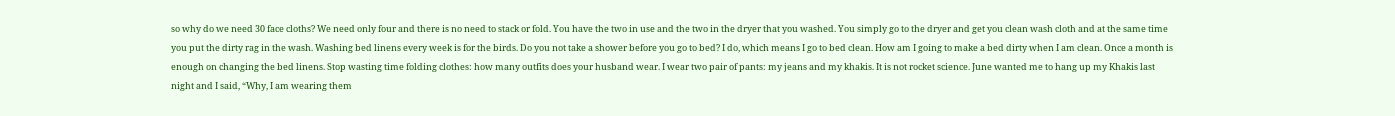so why do we need 30 face cloths? We need only four and there is no need to stack or fold. You have the two in use and the two in the dryer that you washed. You simply go to the dryer and get you clean wash cloth and at the same time you put the dirty rag in the wash. Washing bed linens every week is for the birds. Do you not take a shower before you go to bed? I do, which means I go to bed clean. How am I going to make a bed dirty when I am clean. Once a month is enough on changing the bed linens. Stop wasting time folding clothes: how many outfits does your husband wear. I wear two pair of pants: my jeans and my khakis. It is not rocket science. June wanted me to hang up my Khakis last night and I said, “Why, I am wearing them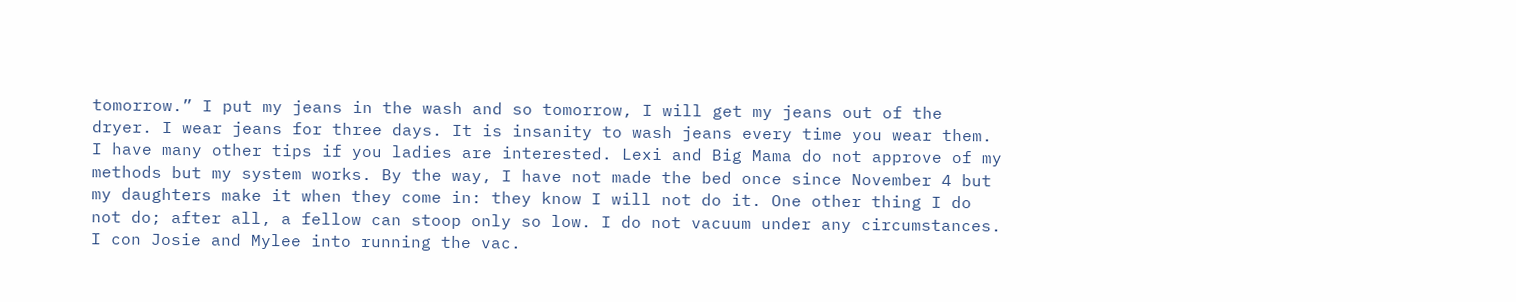tomorrow.” I put my jeans in the wash and so tomorrow, I will get my jeans out of the dryer. I wear jeans for three days. It is insanity to wash jeans every time you wear them. I have many other tips if you ladies are interested. Lexi and Big Mama do not approve of my methods but my system works. By the way, I have not made the bed once since November 4 but my daughters make it when they come in: they know I will not do it. One other thing I do not do; after all, a fellow can stoop only so low. I do not vacuum under any circumstances. I con Josie and Mylee into running the vac.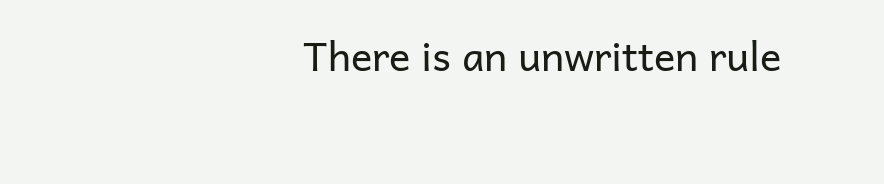There is an unwritten rule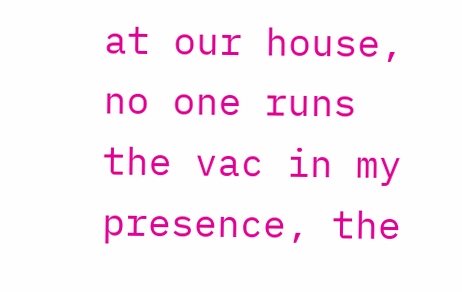at our house, no one runs the vac in my presence, the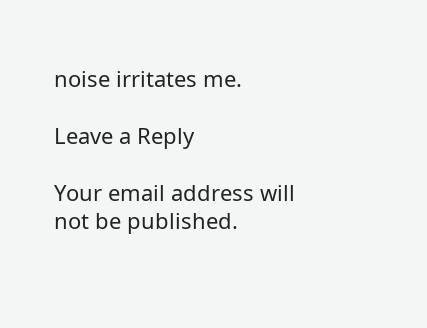noise irritates me.

Leave a Reply

Your email address will not be published.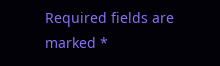Required fields are marked *